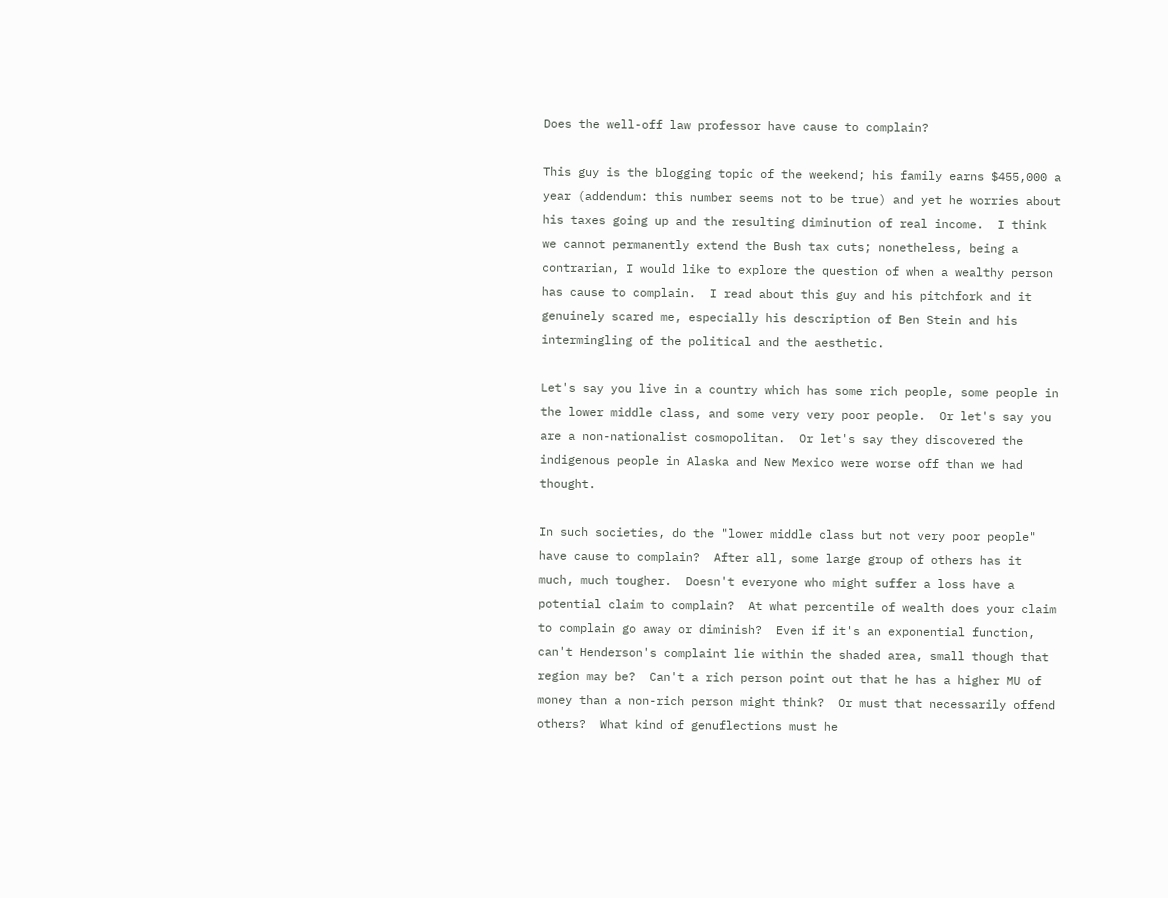Does the well-off law professor have cause to complain?

This guy is the blogging topic of the weekend; his family earns $455,000 a year (addendum: this number seems not to be true) and yet he worries about his taxes going up and the resulting diminution of real income.  I think we cannot permanently extend the Bush tax cuts; nonetheless, being a contrarian, I would like to explore the question of when a wealthy person has cause to complain.  I read about this guy and his pitchfork and it genuinely scared me, especially his description of Ben Stein and his intermingling of the political and the aesthetic.

Let's say you live in a country which has some rich people, some people in the lower middle class, and some very very poor people.  Or let's say you are a non-nationalist cosmopolitan.  Or let's say they discovered the indigenous people in Alaska and New Mexico were worse off than we had thought.

In such societies, do the "lower middle class but not very poor people" have cause to complain?  After all, some large group of others has it much, much tougher.  Doesn't everyone who might suffer a loss have a potential claim to complain?  At what percentile of wealth does your claim to complain go away or diminish?  Even if it's an exponential function, can't Henderson's complaint lie within the shaded area, small though that region may be?  Can't a rich person point out that he has a higher MU of money than a non-rich person might think?  Or must that necessarily offend others?  What kind of genuflections must he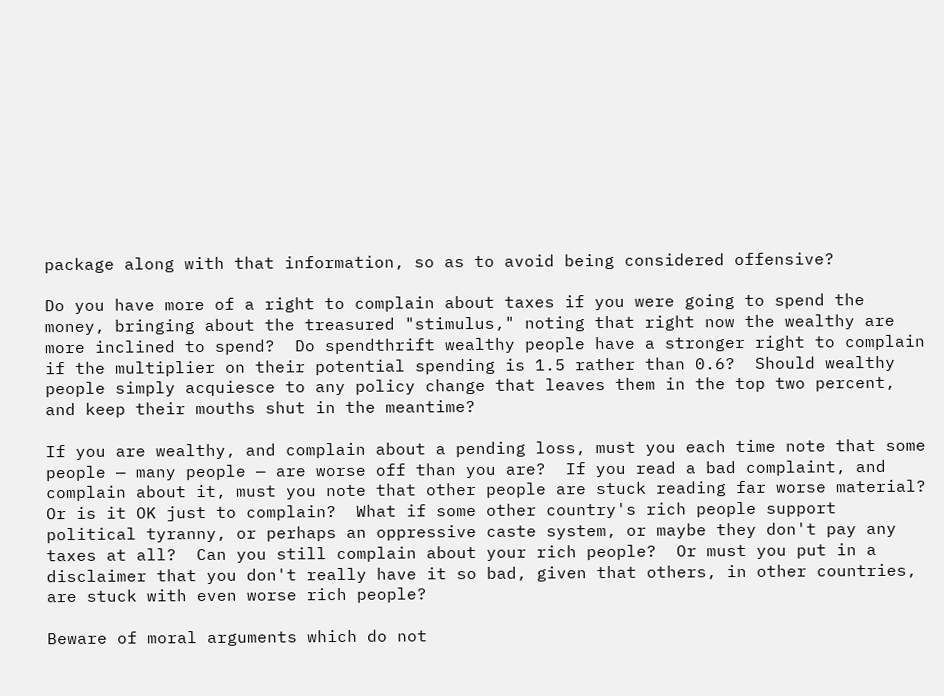package along with that information, so as to avoid being considered offensive?

Do you have more of a right to complain about taxes if you were going to spend the money, bringing about the treasured "stimulus," noting that right now the wealthy are more inclined to spend?  Do spendthrift wealthy people have a stronger right to complain if the multiplier on their potential spending is 1.5 rather than 0.6?  Should wealthy people simply acquiesce to any policy change that leaves them in the top two percent, and keep their mouths shut in the meantime?

If you are wealthy, and complain about a pending loss, must you each time note that some people — many people — are worse off than you are?  If you read a bad complaint, and complain about it, must you note that other people are stuck reading far worse material?  Or is it OK just to complain?  What if some other country's rich people support political tyranny, or perhaps an oppressive caste system, or maybe they don't pay any taxes at all?  Can you still complain about your rich people?  Or must you put in a disclaimer that you don't really have it so bad, given that others, in other countries, are stuck with even worse rich people?

Beware of moral arguments which do not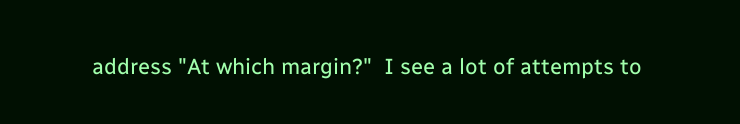address "At which margin?"  I see a lot of attempts to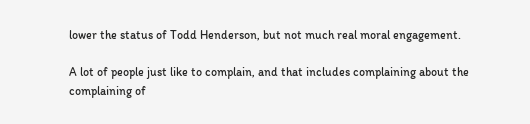lower the status of Todd Henderson, but not much real moral engagement.

A lot of people just like to complain, and that includes complaining about the complaining of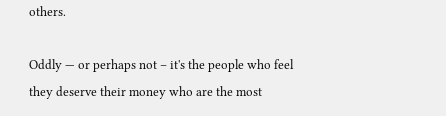others.

Oddly — or perhaps not – it's the people who feel they deserve their money who are the most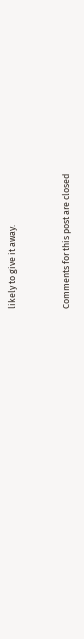likely to give it away.


Comments for this post are closed